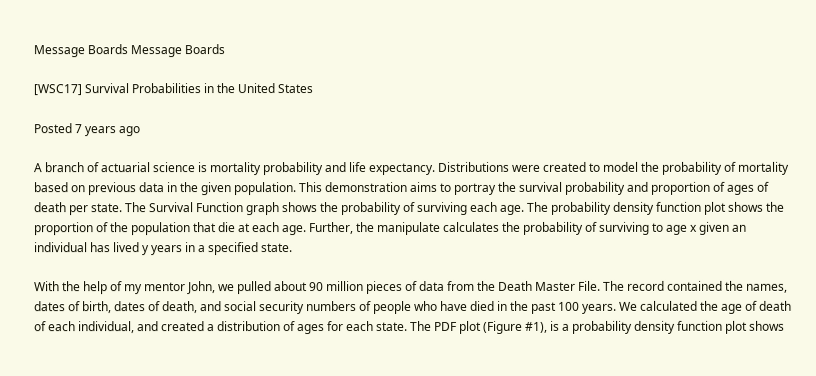Message Boards Message Boards

[WSC17] Survival Probabilities in the United States

Posted 7 years ago

A branch of actuarial science is mortality probability and life expectancy. Distributions were created to model the probability of mortality based on previous data in the given population. This demonstration aims to portray the survival probability and proportion of ages of death per state. The Survival Function graph shows the probability of surviving each age. The probability density function plot shows the proportion of the population that die at each age. Further, the manipulate calculates the probability of surviving to age x given an individual has lived y years in a specified state.

With the help of my mentor John, we pulled about 90 million pieces of data from the Death Master File. The record contained the names, dates of birth, dates of death, and social security numbers of people who have died in the past 100 years. We calculated the age of death of each individual, and created a distribution of ages for each state. The PDF plot (Figure #1), is a probability density function plot shows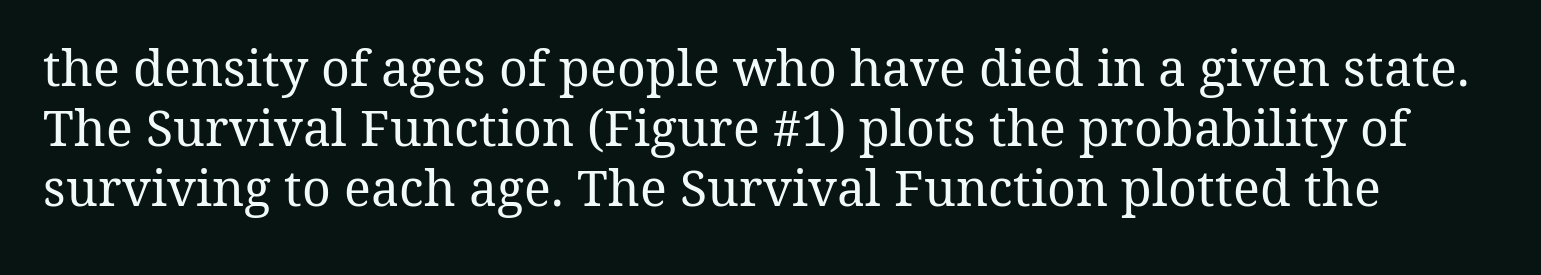the density of ages of people who have died in a given state. The Survival Function (Figure #1) plots the probability of surviving to each age. The Survival Function plotted the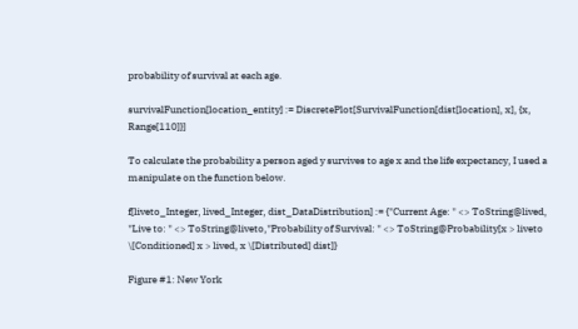probability of survival at each age.

survivalFunction[location_entity] := DiscretePlot[SurvivalFunction[dist[location], x], {x, Range[110]}]

To calculate the probability a person aged y survives to age x and the life expectancy, I used a manipulate on the function below.

f[liveto_Integer, lived_Integer, dist_DataDistribution] := {"Current Age: " <> ToString@lived, "Live to: " <> ToString@liveto,"Probability of Survival: " <> ToString@Probability[x > liveto \[Conditioned] x > lived, x \[Distributed] dist]}

Figure #1: New York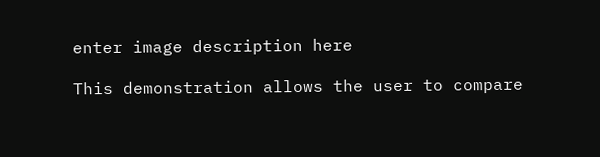enter image description here

This demonstration allows the user to compare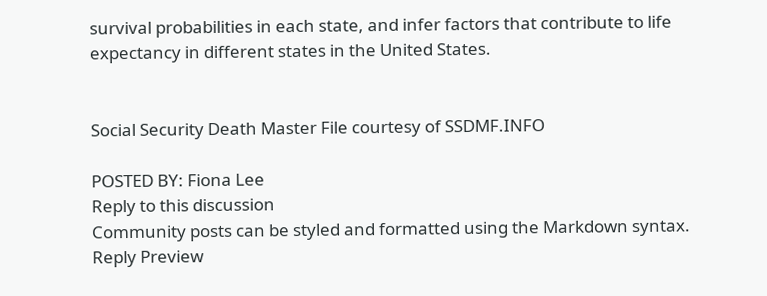survival probabilities in each state, and infer factors that contribute to life expectancy in different states in the United States.


Social Security Death Master File courtesy of SSDMF.INFO

POSTED BY: Fiona Lee
Reply to this discussion
Community posts can be styled and formatted using the Markdown syntax.
Reply Preview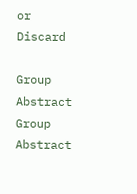or Discard

Group Abstract Group Abstract